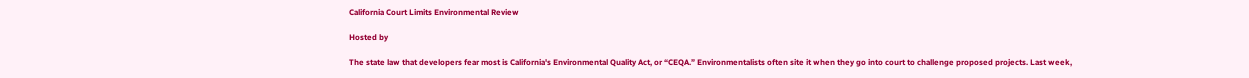California Court Limits Environmental Review

Hosted by

The state law that developers fear most is California's Environmental Quality Act, or “CEQA.” Environmentalists often site it when they go into court to challenge proposed projects. Last week,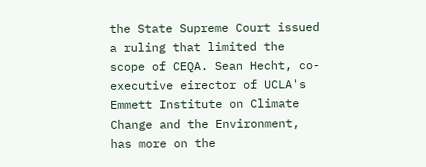the State Supreme Court issued a ruling that limited the scope of CEQA. Sean Hecht, co-executive eirector of UCLA's Emmett Institute on Climate Change and the Environment, has more on the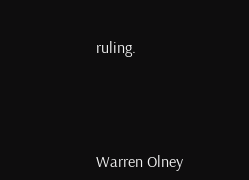ruling.




Warren Olney